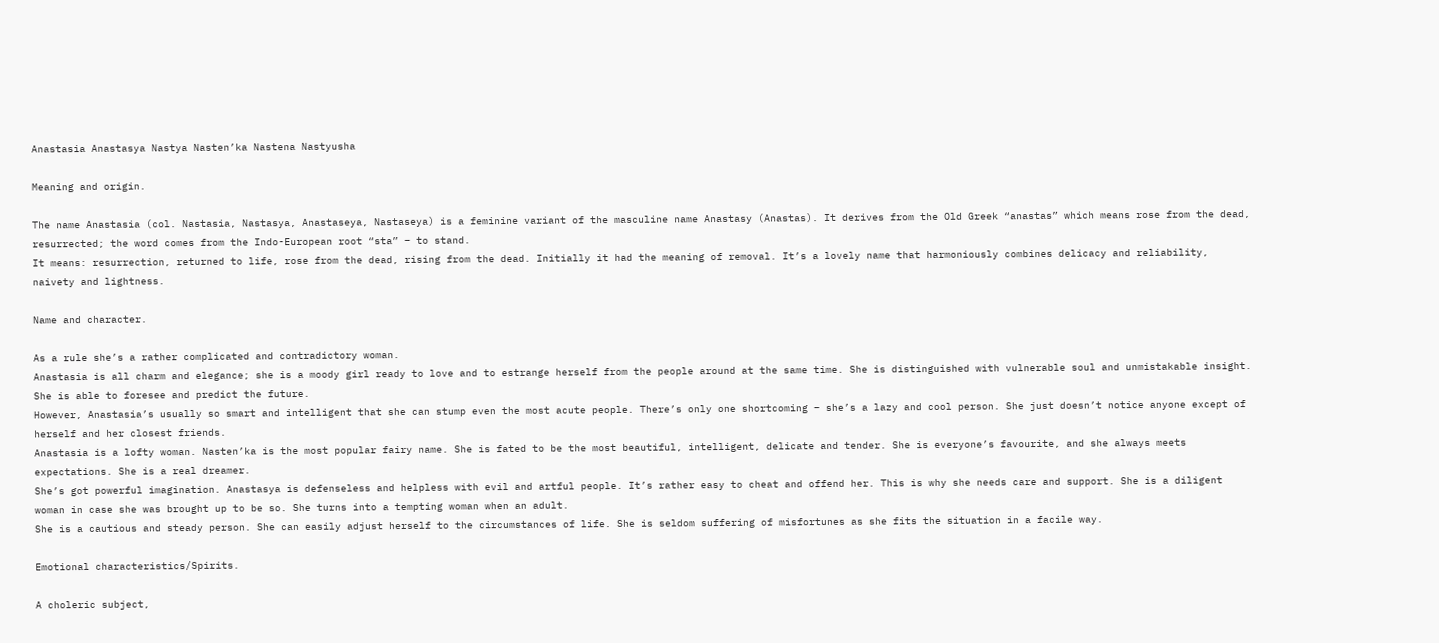Anastasia Anastasya Nastya Nasten’ka Nastena Nastyusha

Meaning and origin.

The name Anastasia (col. Nastasia, Nastasya, Anastaseya, Nastaseya) is a feminine variant of the masculine name Anastasy (Anastas). It derives from the Old Greek “anastas” which means rose from the dead, resurrected; the word comes from the Indo-European root “sta” – to stand.
It means: resurrection, returned to life, rose from the dead, rising from the dead. Initially it had the meaning of removal. It’s a lovely name that harmoniously combines delicacy and reliability, naivety and lightness.

Name and character.

As a rule she’s a rather complicated and contradictory woman.
Anastasia is all charm and elegance; she is a moody girl ready to love and to estrange herself from the people around at the same time. She is distinguished with vulnerable soul and unmistakable insight. She is able to foresee and predict the future.
However, Anastasia’s usually so smart and intelligent that she can stump even the most acute people. There’s only one shortcoming – she’s a lazy and cool person. She just doesn’t notice anyone except of herself and her closest friends.
Anastasia is a lofty woman. Nasten’ka is the most popular fairy name. She is fated to be the most beautiful, intelligent, delicate and tender. She is everyone’s favourite, and she always meets expectations. She is a real dreamer.
She’s got powerful imagination. Anastasya is defenseless and helpless with evil and artful people. It’s rather easy to cheat and offend her. This is why she needs care and support. She is a diligent woman in case she was brought up to be so. She turns into a tempting woman when an adult.
She is a cautious and steady person. She can easily adjust herself to the circumstances of life. She is seldom suffering of misfortunes as she fits the situation in a facile way.

Emotional characteristics/Spirits.

A choleric subject,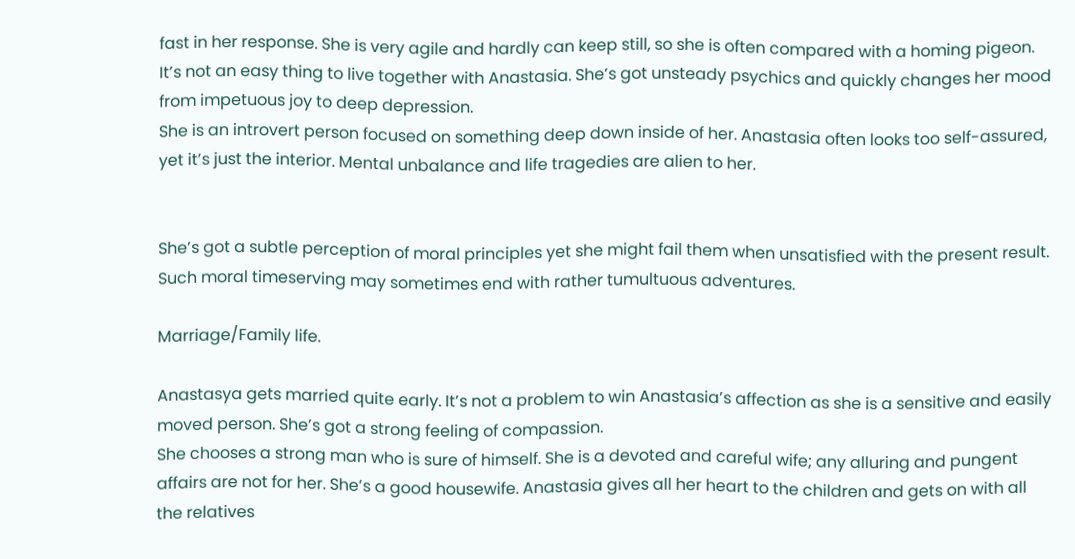fast in her response. She is very agile and hardly can keep still, so she is often compared with a homing pigeon.
It’s not an easy thing to live together with Anastasia. She’s got unsteady psychics and quickly changes her mood from impetuous joy to deep depression.
She is an introvert person focused on something deep down inside of her. Anastasia often looks too self-assured, yet it’s just the interior. Mental unbalance and life tragedies are alien to her.


She’s got a subtle perception of moral principles yet she might fail them when unsatisfied with the present result. Such moral timeserving may sometimes end with rather tumultuous adventures.

Marriage/Family life.

Anastasya gets married quite early. It’s not a problem to win Anastasia’s affection as she is a sensitive and easily moved person. She’s got a strong feeling of compassion.
She chooses a strong man who is sure of himself. She is a devoted and careful wife; any alluring and pungent affairs are not for her. She’s a good housewife. Anastasia gives all her heart to the children and gets on with all the relatives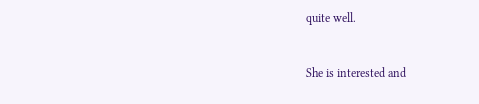quite well.


She is interested and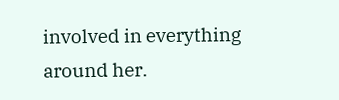involved in everything around her.